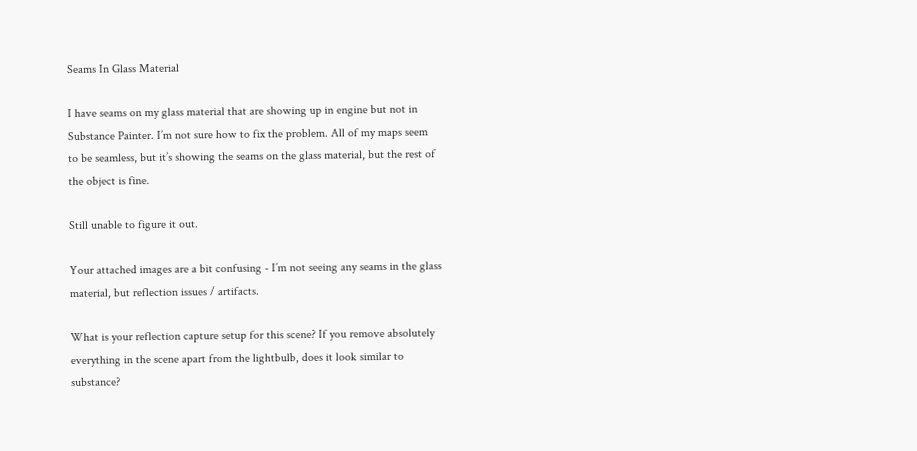Seams In Glass Material

I have seams on my glass material that are showing up in engine but not in Substance Painter. I’m not sure how to fix the problem. All of my maps seem to be seamless, but it’s showing the seams on the glass material, but the rest of the object is fine.

Still unable to figure it out.

Your attached images are a bit confusing - I’m not seeing any seams in the glass material, but reflection issues / artifacts.

What is your reflection capture setup for this scene? If you remove absolutely everything in the scene apart from the lightbulb, does it look similar to substance?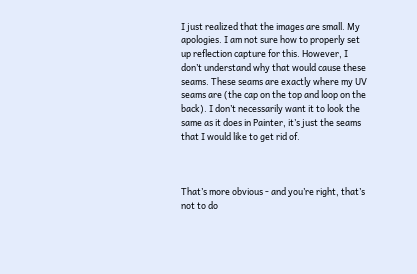I just realized that the images are small. My apologies. I am not sure how to properly set up reflection capture for this. However, I don’t understand why that would cause these seams. These seams are exactly where my UV seams are (the cap on the top and loop on the back). I don’t necessarily want it to look the same as it does in Painter, it’s just the seams that I would like to get rid of.



That’s more obvious - and you’re right, that’s not to do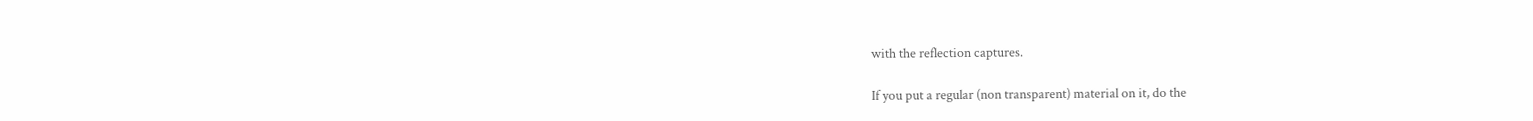with the reflection captures.

If you put a regular (non transparent) material on it, do the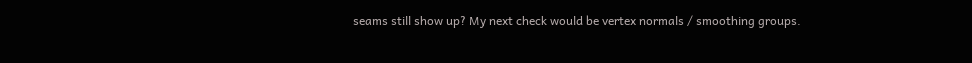seams still show up? My next check would be vertex normals / smoothing groups.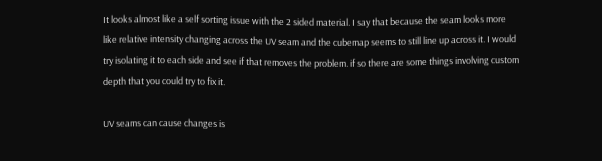It looks almost like a self sorting issue with the 2 sided material. I say that because the seam looks more like relative intensity changing across the UV seam and the cubemap seems to still line up across it. I would try isolating it to each side and see if that removes the problem. if so there are some things involving custom depth that you could try to fix it.

UV seams can cause changes is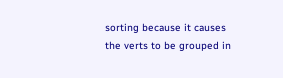sorting because it causes the verts to be grouped in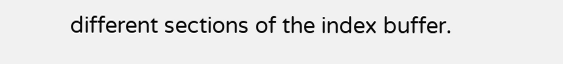different sections of the index buffer.